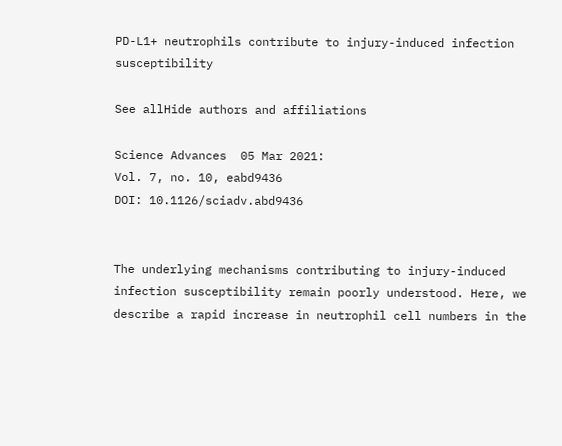PD-L1+ neutrophils contribute to injury-induced infection susceptibility

See allHide authors and affiliations

Science Advances  05 Mar 2021:
Vol. 7, no. 10, eabd9436
DOI: 10.1126/sciadv.abd9436


The underlying mechanisms contributing to injury-induced infection susceptibility remain poorly understood. Here, we describe a rapid increase in neutrophil cell numbers in the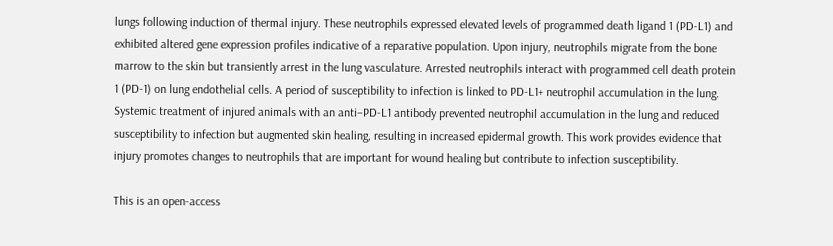lungs following induction of thermal injury. These neutrophils expressed elevated levels of programmed death ligand 1 (PD-L1) and exhibited altered gene expression profiles indicative of a reparative population. Upon injury, neutrophils migrate from the bone marrow to the skin but transiently arrest in the lung vasculature. Arrested neutrophils interact with programmed cell death protein 1 (PD-1) on lung endothelial cells. A period of susceptibility to infection is linked to PD-L1+ neutrophil accumulation in the lung. Systemic treatment of injured animals with an anti–PD-L1 antibody prevented neutrophil accumulation in the lung and reduced susceptibility to infection but augmented skin healing, resulting in increased epidermal growth. This work provides evidence that injury promotes changes to neutrophils that are important for wound healing but contribute to infection susceptibility.

This is an open-access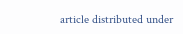article distributed under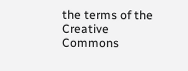the terms of the Creative Commons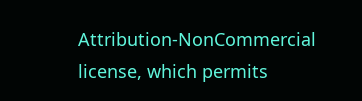Attribution-NonCommercial license, which permits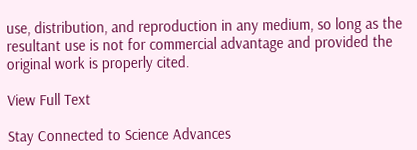use, distribution, and reproduction in any medium, so long as the resultant use is not for commercial advantage and provided the original work is properly cited.

View Full Text

Stay Connected to Science Advances